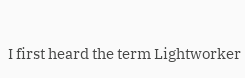I first heard the term Lightworker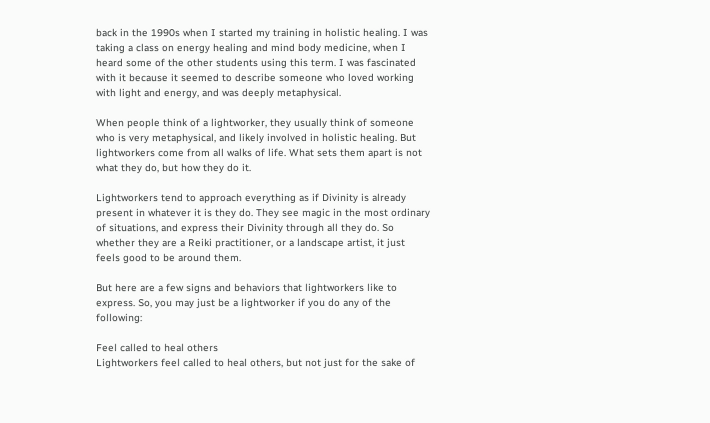back in the 1990s when I started my training in holistic healing. I was taking a class on energy healing and mind body medicine, when I heard some of the other students using this term. I was fascinated with it because it seemed to describe someone who loved working with light and energy, and was deeply metaphysical.

When people think of a lightworker, they usually think of someone who is very metaphysical, and likely involved in holistic healing. But lightworkers come from all walks of life. What sets them apart is not what they do, but how they do it.

Lightworkers tend to approach everything as if Divinity is already present in whatever it is they do. They see magic in the most ordinary of situations, and express their Divinity through all they do. So whether they are a Reiki practitioner, or a landscape artist, it just feels good to be around them.

But here are a few signs and behaviors that lightworkers like to express. So, you may just be a lightworker if you do any of the following:

Feel called to heal others
Lightworkers feel called to heal others, but not just for the sake of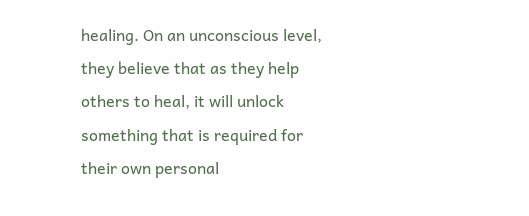healing. On an unconscious level, they believe that as they help others to heal, it will unlock something that is required for their own personal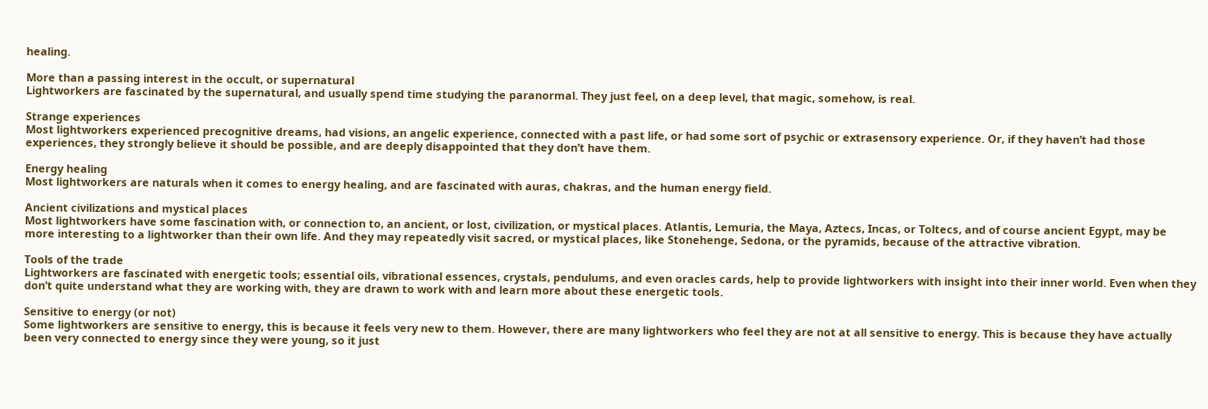healing.

More than a passing interest in the occult, or supernatural
Lightworkers are fascinated by the supernatural, and usually spend time studying the paranormal. They just feel, on a deep level, that magic, somehow, is real.

Strange experiences
Most lightworkers experienced precognitive dreams, had visions, an angelic experience, connected with a past life, or had some sort of psychic or extrasensory experience. Or, if they haven’t had those experiences, they strongly believe it should be possible, and are deeply disappointed that they don’t have them.

Energy healing
Most lightworkers are naturals when it comes to energy healing, and are fascinated with auras, chakras, and the human energy field.

Ancient civilizations and mystical places
Most lightworkers have some fascination with, or connection to, an ancient, or lost, civilization, or mystical places. Atlantis, Lemuria, the Maya, Aztecs, Incas, or Toltecs, and of course ancient Egypt, may be more interesting to a lightworker than their own life. And they may repeatedly visit sacred, or mystical places, like Stonehenge, Sedona, or the pyramids, because of the attractive vibration.

Tools of the trade
Lightworkers are fascinated with energetic tools; essential oils, vibrational essences, crystals, pendulums, and even oracles cards, help to provide lightworkers with insight into their inner world. Even when they don’t quite understand what they are working with, they are drawn to work with and learn more about these energetic tools.

Sensitive to energy (or not)
Some lightworkers are sensitive to energy, this is because it feels very new to them. However, there are many lightworkers who feel they are not at all sensitive to energy. This is because they have actually been very connected to energy since they were young, so it just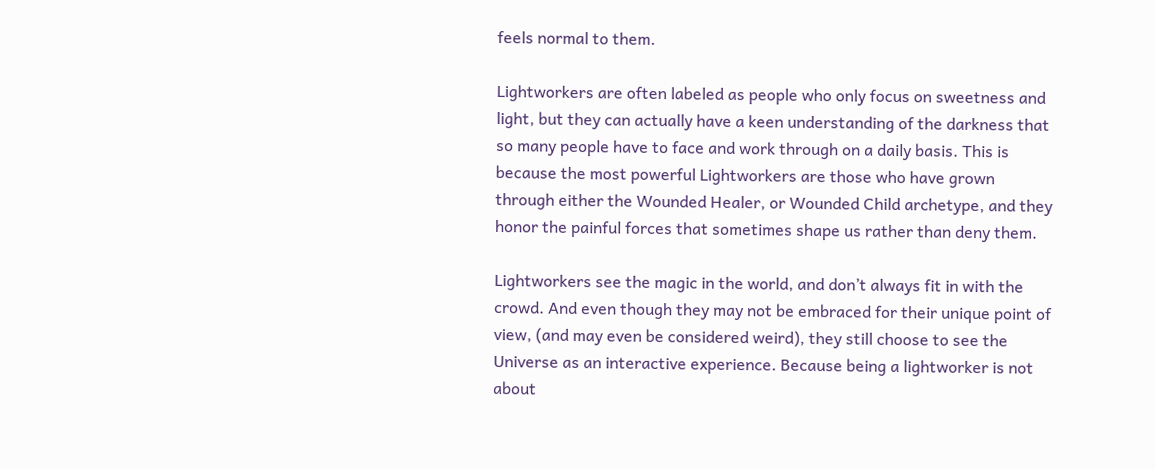feels normal to them.

Lightworkers are often labeled as people who only focus on sweetness and light, but they can actually have a keen understanding of the darkness that so many people have to face and work through on a daily basis. This is because the most powerful Lightworkers are those who have grown through either the Wounded Healer, or Wounded Child archetype, and they honor the painful forces that sometimes shape us rather than deny them.

Lightworkers see the magic in the world, and don’t always fit in with the crowd. And even though they may not be embraced for their unique point of view, (and may even be considered weird), they still choose to see the Universe as an interactive experience. Because being a lightworker is not about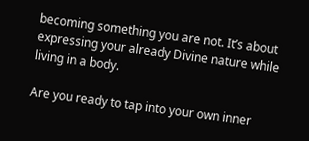becoming something you are not. It’s about expressing your already Divine nature while living in a body.

Are you ready to tap into your own inner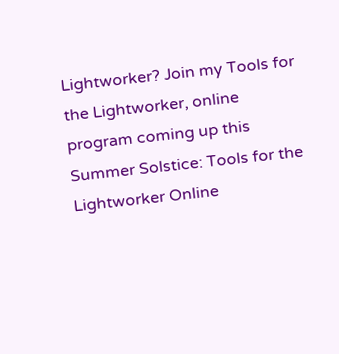Lightworker? Join my Tools for the Lightworker, online program coming up this Summer Solstice: Tools for the Lightworker Online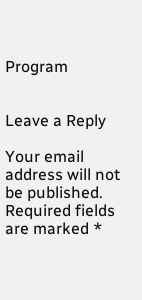Program


Leave a Reply

Your email address will not be published. Required fields are marked *